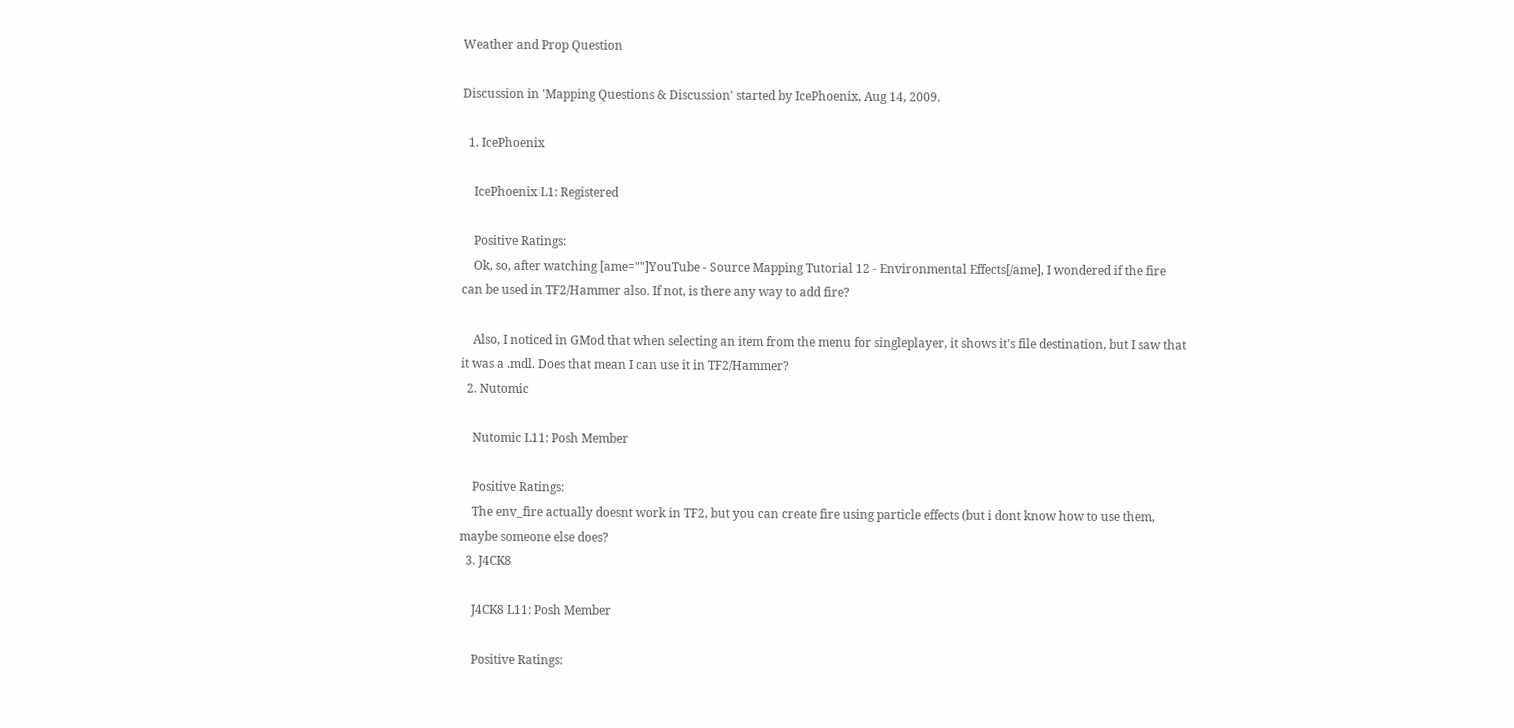Weather and Prop Question

Discussion in 'Mapping Questions & Discussion' started by IcePhoenix, Aug 14, 2009.

  1. IcePhoenix

    IcePhoenix L1: Registered

    Positive Ratings:
    Ok, so, after watching [ame=""]YouTube - Source Mapping Tutorial 12 - Environmental Effects[/ame], I wondered if the fire can be used in TF2/Hammer also. If not, is there any way to add fire?

    Also, I noticed in GMod that when selecting an item from the menu for singleplayer, it shows it's file destination, but I saw that it was a .mdl. Does that mean I can use it in TF2/Hammer?
  2. Nutomic

    Nutomic L11: Posh Member

    Positive Ratings:
    The env_fire actually doesnt work in TF2, but you can create fire using particle effects (but i dont know how to use them, maybe someone else does?
  3. J4CK8

    J4CK8 L11: Posh Member

    Positive Ratings: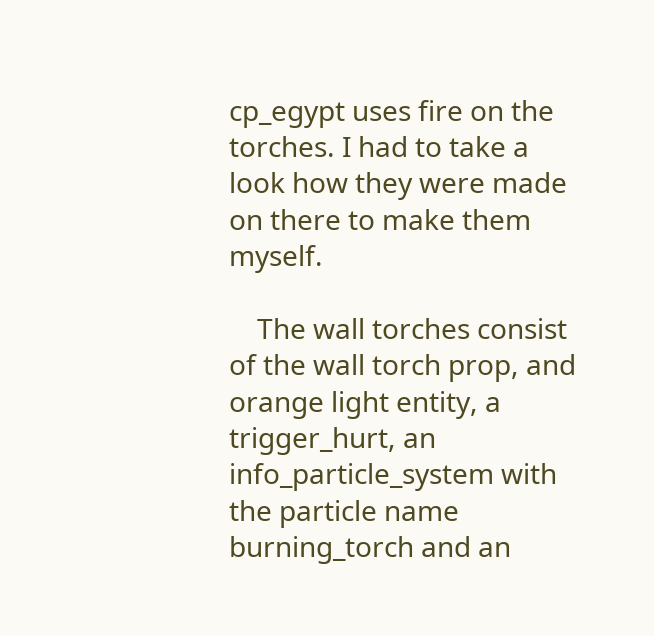cp_egypt uses fire on the torches. I had to take a look how they were made on there to make them myself.

    The wall torches consist of the wall torch prop, and orange light entity, a trigger_hurt, an info_particle_system with the particle name burning_torch and an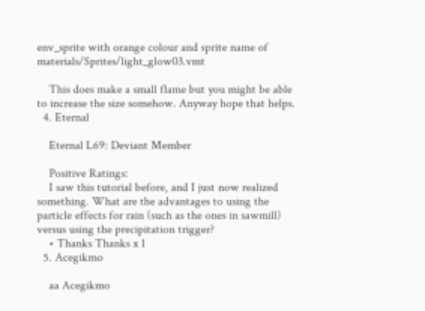env_sprite with orange colour and sprite name of materials/Sprites/light_glow03.vmt

    This does make a small flame but you might be able to increase the size somehow. Anyway hope that helps.
  4. Eternal

    Eternal L69: Deviant Member

    Positive Ratings:
    I saw this tutorial before, and I just now realized something. What are the advantages to using the particle effects for rain (such as the ones in sawmill) versus using the precipitation trigger?
    • Thanks Thanks x 1
  5. Acegikmo

    aa Acegikmo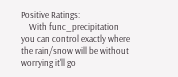Positive Ratings:
    With func_precipitation you can control exactly where the rain/snow will be without worrying it'll go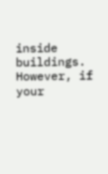inside buildings. However, if your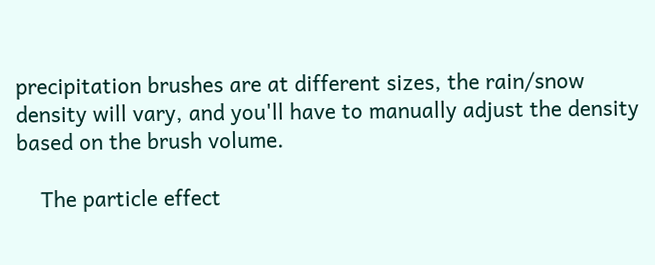precipitation brushes are at different sizes, the rain/snow density will vary, and you'll have to manually adjust the density based on the brush volume.

    The particle effect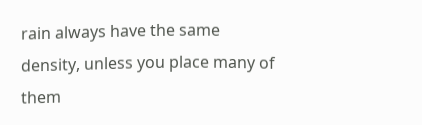rain always have the same density, unless you place many of them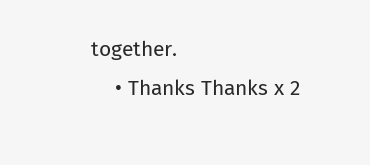together.
    • Thanks Thanks x 2